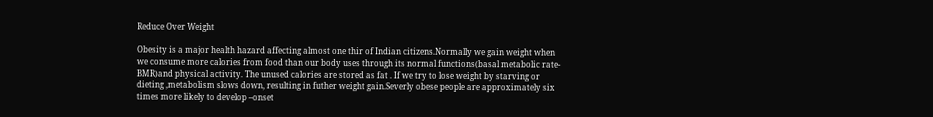Reduce Over Weight

Obesity is a major health hazard affecting almost one thir of Indian citizens.Normally we gain weight when we consume more calories from food than our body uses through its normal functions(basal metabolic rate- BMR)and physical activity. The unused calories are stored as fat . If we try to lose weight by starving or dieting ,metabolism slows down, resulting in futher weight gain.Severly obese people are approximately six times more likely to develop –onset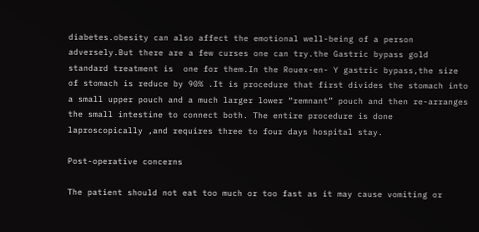diabetes.obesity can also affect the emotional well-being of a person adversely.But there are a few curses one can try.the Gastric bypass gold standard treatment is  one for them.In the Rouex-en- Y gastric bypass,the size of stomach is reduce by 90% .It is procedure that first divides the stomach into a small upper pouch and a much larger lower “remnant” pouch and then re-arranges the small intestine to connect both. The entire procedure is done laproscopically ,and requires three to four days hospital stay.

Post-operative concerns

The patient should not eat too much or too fast as it may cause vomiting or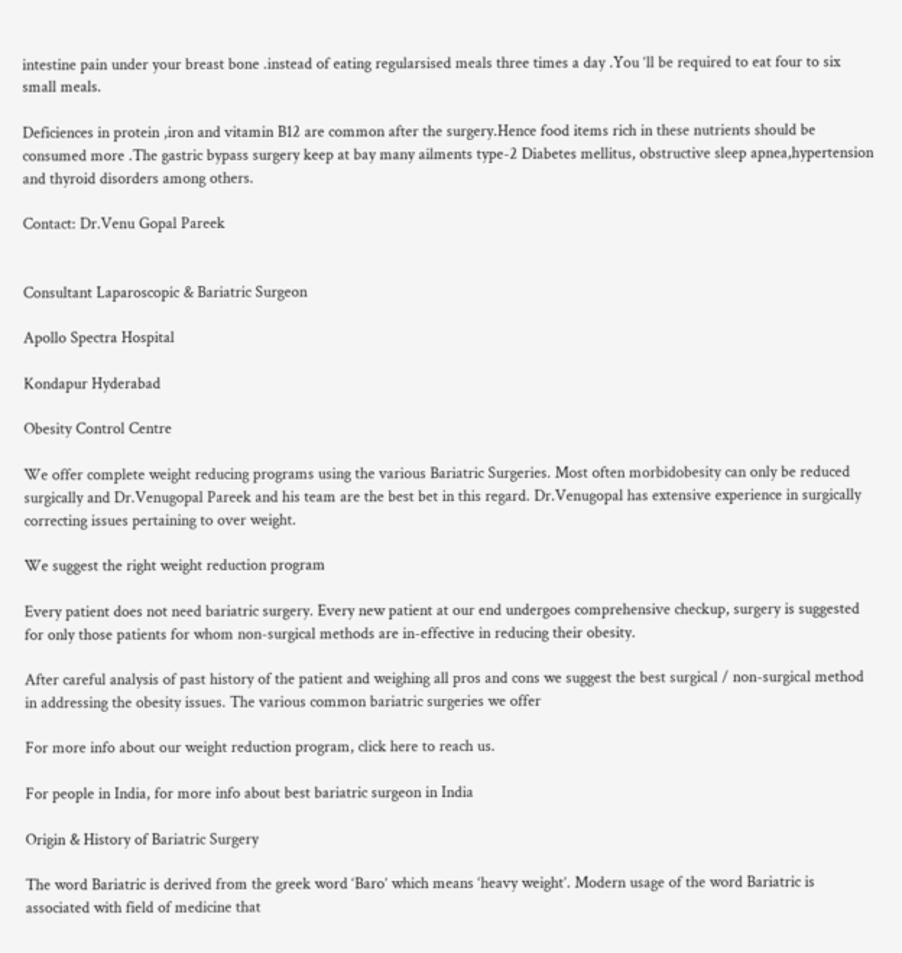intestine pain under your breast bone .instead of eating regularsised meals three times a day .You ‘ll be required to eat four to six small meals.

Deficiences in protein ,iron and vitamin B12 are common after the surgery.Hence food items rich in these nutrients should be consumed more .The gastric bypass surgery keep at bay many ailments type-2 Diabetes mellitus, obstructive sleep apnea,hypertension and thyroid disorders among others.

Contact: Dr.Venu Gopal Pareek


Consultant Laparoscopic & Bariatric Surgeon

Apollo Spectra Hospital

Kondapur Hyderabad

Obesity Control Centre

We offer complete weight reducing programs using the various Bariatric Surgeries. Most often morbidobesity can only be reduced surgically and Dr.Venugopal Pareek and his team are the best bet in this regard. Dr.Venugopal has extensive experience in surgically correcting issues pertaining to over weight.

We suggest the right weight reduction program

Every patient does not need bariatric surgery. Every new patient at our end undergoes comprehensive checkup, surgery is suggested for only those patients for whom non-surgical methods are in-effective in reducing their obesity.

After careful analysis of past history of the patient and weighing all pros and cons we suggest the best surgical / non-surgical method in addressing the obesity issues. The various common bariatric surgeries we offer

For more info about our weight reduction program, click here to reach us.

For people in India, for more info about best bariatric surgeon in India

Origin & History of Bariatric Surgery

The word Bariatric is derived from the greek word ‘Baro’ which means ‘heavy weight’. Modern usage of the word Bariatric is associated with field of medicine that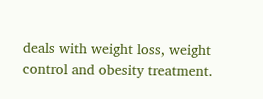deals with weight loss, weight control and obesity treatment.